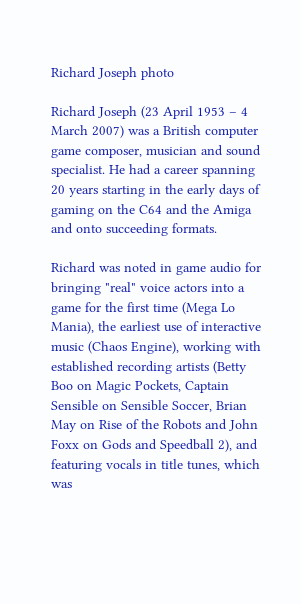Richard Joseph photo

Richard Joseph (23 April 1953 – 4 March 2007) was a British computer game composer, musician and sound specialist. He had a career spanning 20 years starting in the early days of gaming on the C64 and the Amiga and onto succeeding formats.

Richard was noted in game audio for bringing "real" voice actors into a game for the first time (Mega Lo Mania), the earliest use of interactive music (Chaos Engine), working with established recording artists (Betty Boo on Magic Pockets, Captain Sensible on Sensible Soccer, Brian May on Rise of the Robots and John Foxx on Gods and Speedball 2), and featuring vocals in title tunes, which was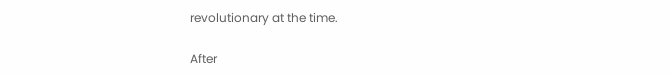revolutionary at the time.

After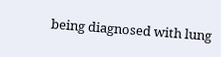being diagnosed with lung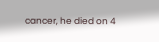cancer, he died on 4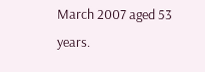March 2007 aged 53 years.